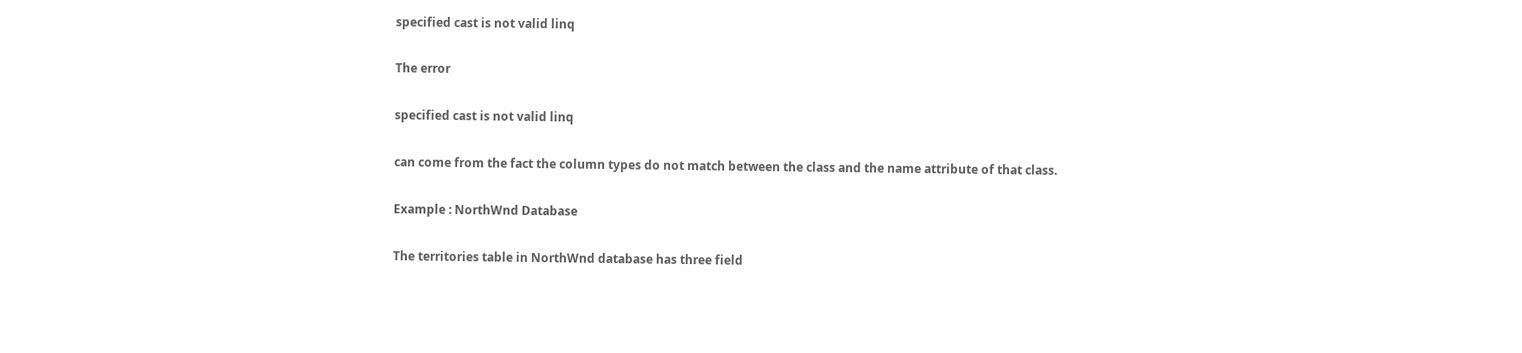specified cast is not valid linq

The error

specified cast is not valid linq

can come from the fact the column types do not match between the class and the name attribute of that class.

Example : NorthWnd Database

The territories table in NorthWnd database has three field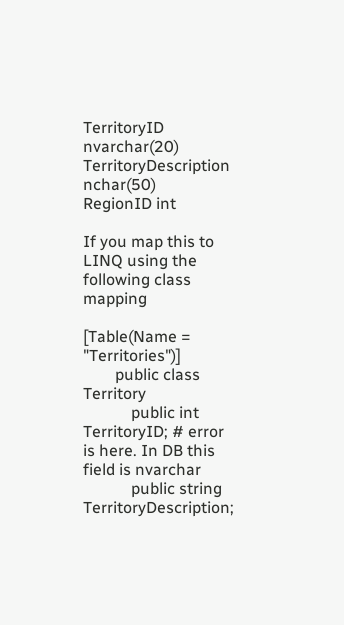TerritoryID nvarchar(20)
TerritoryDescription nchar(50)
RegionID int

If you map this to LINQ using the following class mapping

[Table(Name = "Territories")]
        public class Territory
            public int TerritoryID; # error is here. In DB this field is nvarchar
            public string TerritoryDescription;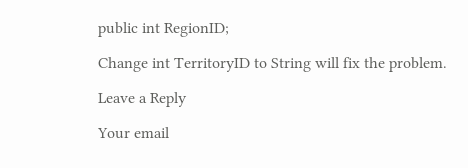public int RegionID;

Change int TerritoryID to String will fix the problem.

Leave a Reply

Your email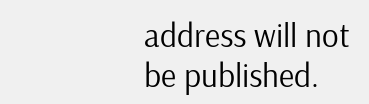address will not be published.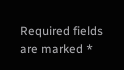Required fields are marked *